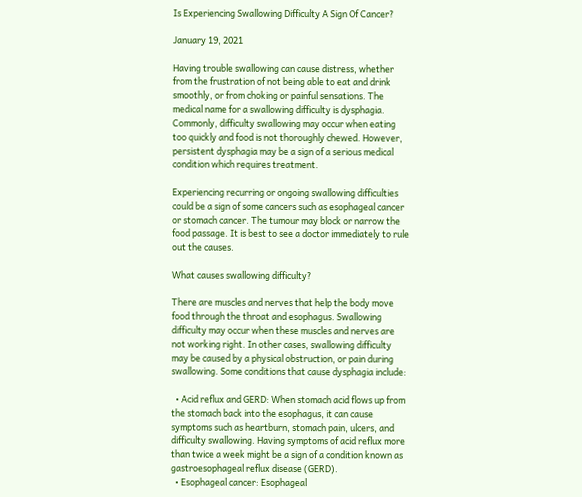Is Experiencing Swallowing Difficulty A Sign Of Cancer?

January 19, 2021

Having trouble swallowing can cause distress, whether from the frustration of not being able to eat and drink smoothly, or from choking or painful sensations. The medical name for a swallowing difficulty is dysphagia. Commonly, difficulty swallowing may occur when eating too quickly and food is not thoroughly chewed. However, persistent dysphagia may be a sign of a serious medical condition which requires treatment.

Experiencing recurring or ongoing swallowing difficulties could be a sign of some cancers such as esophageal cancer or stomach cancer. The tumour may block or narrow the food passage. It is best to see a doctor immediately to rule out the causes.

What causes swallowing difficulty?

There are muscles and nerves that help the body move food through the throat and esophagus. Swallowing difficulty may occur when these muscles and nerves are not working right. In other cases, swallowing difficulty may be caused by a physical obstruction, or pain during swallowing. Some conditions that cause dysphagia include:

  • Acid reflux and GERD: When stomach acid flows up from the stomach back into the esophagus, it can cause symptoms such as heartburn, stomach pain, ulcers, and difficulty swallowing. Having symptoms of acid reflux more than twice a week might be a sign of a condition known as gastroesophageal reflux disease (GERD).
  • Esophageal cancer: Esophageal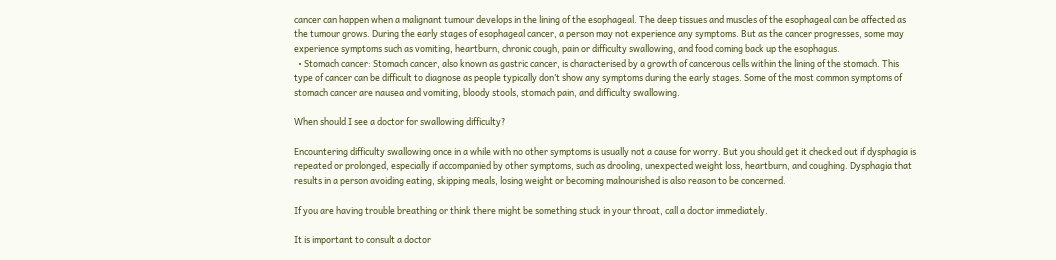cancer can happen when a malignant tumour develops in the lining of the esophageal. The deep tissues and muscles of the esophageal can be affected as the tumour grows. During the early stages of esophageal cancer, a person may not experience any symptoms. But as the cancer progresses, some may experience symptoms such as vomiting, heartburn, chronic cough, pain or difficulty swallowing, and food coming back up the esophagus.
  • Stomach cancer: Stomach cancer, also known as gastric cancer, is characterised by a growth of cancerous cells within the lining of the stomach. This type of cancer can be difficult to diagnose as people typically don’t show any symptoms during the early stages. Some of the most common symptoms of stomach cancer are nausea and vomiting, bloody stools, stomach pain, and difficulty swallowing.

When should I see a doctor for swallowing difficulty?

Encountering difficulty swallowing once in a while with no other symptoms is usually not a cause for worry. But you should get it checked out if dysphagia is repeated or prolonged, especially if accompanied by other symptoms, such as drooling, unexpected weight loss, heartburn, and coughing. Dysphagia that results in a person avoiding eating, skipping meals, losing weight or becoming malnourished is also reason to be concerned.

If you are having trouble breathing or think there might be something stuck in your throat, call a doctor immediately.

It is important to consult a doctor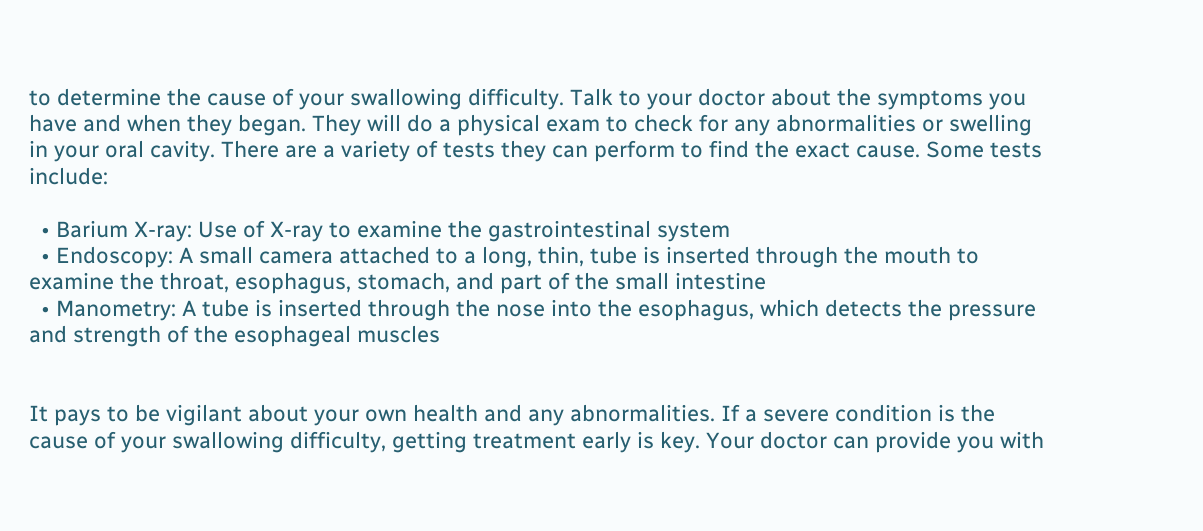to determine the cause of your swallowing difficulty. Talk to your doctor about the symptoms you have and when they began. They will do a physical exam to check for any abnormalities or swelling in your oral cavity. There are a variety of tests they can perform to find the exact cause. Some tests include:

  • Barium X-ray: Use of X-ray to examine the gastrointestinal system
  • Endoscopy: A small camera attached to a long, thin, tube is inserted through the mouth to examine the throat, esophagus, stomach, and part of the small intestine
  • Manometry: A tube is inserted through the nose into the esophagus, which detects the pressure and strength of the esophageal muscles


It pays to be vigilant about your own health and any abnormalities. If a severe condition is the cause of your swallowing difficulty, getting treatment early is key. Your doctor can provide you with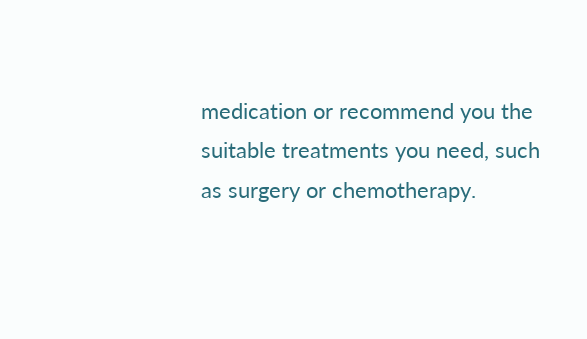medication or recommend you the suitable treatments you need, such as surgery or chemotherapy.